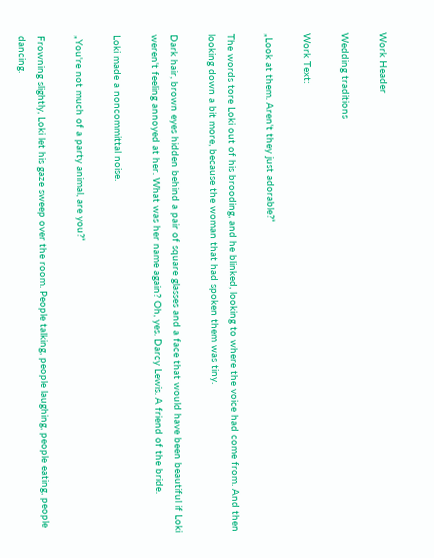Work Header

Wedding traditions

Work Text:

„Look at them. Aren't they just adorable?“

The words tore Loki out of his brooding, and he blinked, looking to where the voice had come from. And then looking down a bit more, because the woman that had spoken them was tiny.

Dark hair, brown eyes hidden behind a pair of square glasses and a face that would have been beautiful if Loki weren't feeling annoyed at her. What was her name again? Oh, yes. Darcy Lewis. A friend of the bride.

Loki made a noncommittal noise.

„You're not much of a party animal, are you?“

Frowning slightly, Loki let his gaze sweep over the room. People talking, people laughing, people eating, people dancing.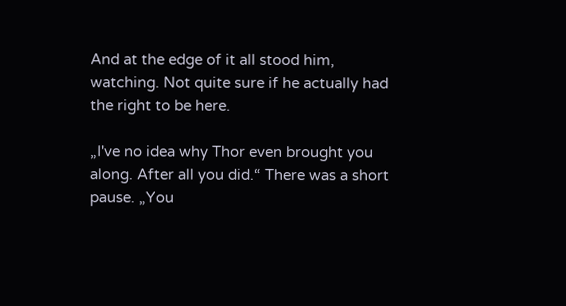And at the edge of it all stood him, watching. Not quite sure if he actually had the right to be here.

„I've no idea why Thor even brought you along. After all you did.“ There was a short pause. „You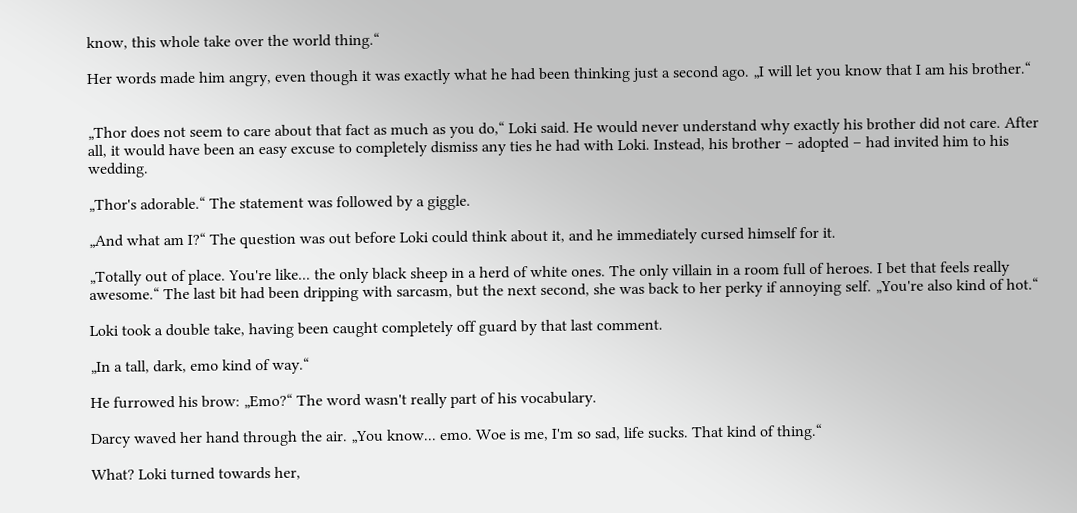know, this whole take over the world thing.“

Her words made him angry, even though it was exactly what he had been thinking just a second ago. „I will let you know that I am his brother.“


„Thor does not seem to care about that fact as much as you do,“ Loki said. He would never understand why exactly his brother did not care. After all, it would have been an easy excuse to completely dismiss any ties he had with Loki. Instead, his brother – adopted – had invited him to his wedding.

„Thor's adorable.“ The statement was followed by a giggle.

„And what am I?“ The question was out before Loki could think about it, and he immediately cursed himself for it.

„Totally out of place. You're like... the only black sheep in a herd of white ones. The only villain in a room full of heroes. I bet that feels really awesome.“ The last bit had been dripping with sarcasm, but the next second, she was back to her perky if annoying self. „You're also kind of hot.“

Loki took a double take, having been caught completely off guard by that last comment.

„In a tall, dark, emo kind of way.“

He furrowed his brow: „Emo?“ The word wasn't really part of his vocabulary.

Darcy waved her hand through the air. „You know... emo. Woe is me, I'm so sad, life sucks. That kind of thing.“

What? Loki turned towards her,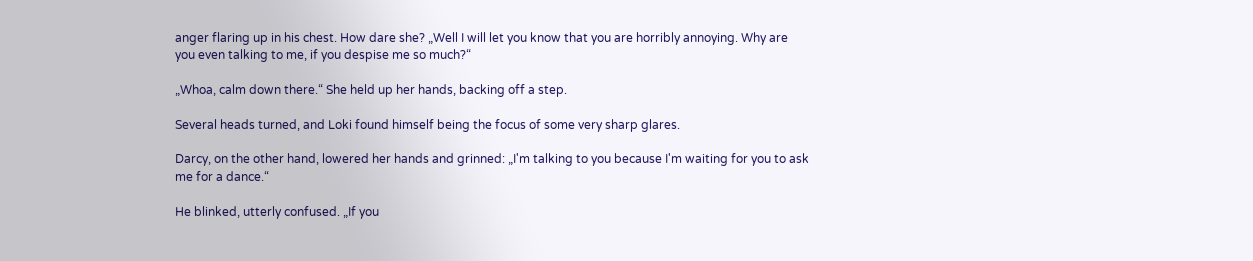anger flaring up in his chest. How dare she? „Well I will let you know that you are horribly annoying. Why are you even talking to me, if you despise me so much?“

„Whoa, calm down there.“ She held up her hands, backing off a step.

Several heads turned, and Loki found himself being the focus of some very sharp glares.

Darcy, on the other hand, lowered her hands and grinned: „I'm talking to you because I'm waiting for you to ask me for a dance.“

He blinked, utterly confused. „If you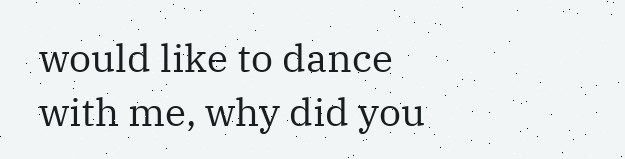would like to dance with me, why did you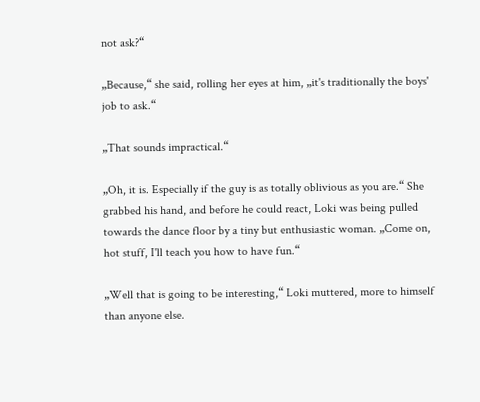not ask?“

„Because,“ she said, rolling her eyes at him, „it's traditionally the boys' job to ask.“

„That sounds impractical.“

„Oh, it is. Especially if the guy is as totally oblivious as you are.“ She grabbed his hand, and before he could react, Loki was being pulled towards the dance floor by a tiny but enthusiastic woman. „Come on, hot stuff, I'll teach you how to have fun.“

„Well that is going to be interesting,“ Loki muttered, more to himself than anyone else.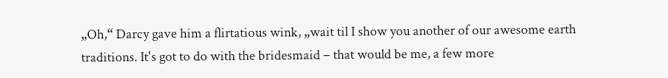„Oh,“ Darcy gave him a flirtatious wink, „wait til I show you another of our awesome earth traditions. It's got to do with the bridesmaid – that would be me, a few more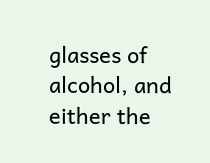glasses of alcohol, and either the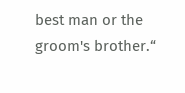best man or the groom's brother.“